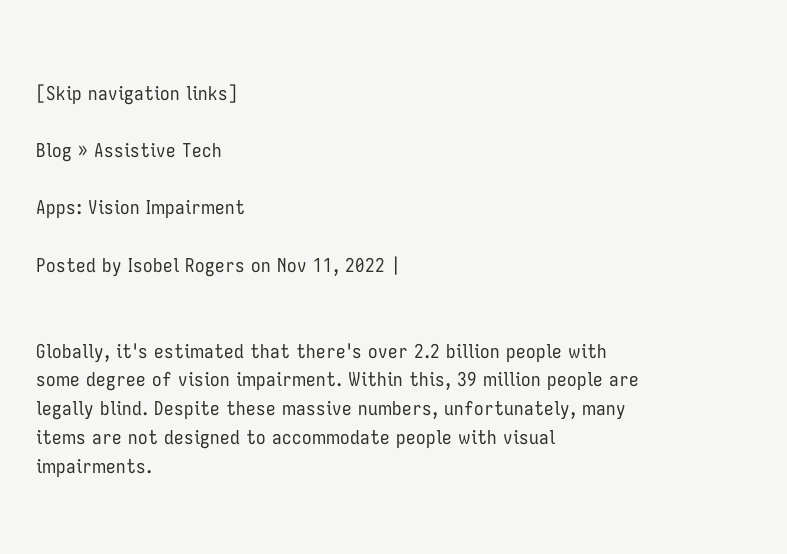[Skip navigation links]

Blog » Assistive Tech

Apps: Vision Impairment

Posted by Isobel Rogers on Nov 11, 2022 |


Globally, it's estimated that there's over 2.2 billion people with some degree of vision impairment. Within this, 39 million people are legally blind. Despite these massive numbers, unfortunately, many items are not designed to accommodate people with visual impairments.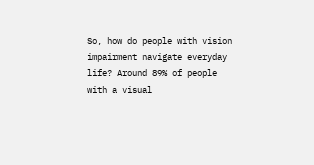So, how do people with vision impairment navigate everyday life? Around 89% of people with a visual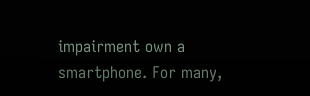impairment own a smartphone. For many,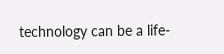technology can be a life-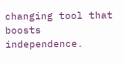changing tool that boosts independence.